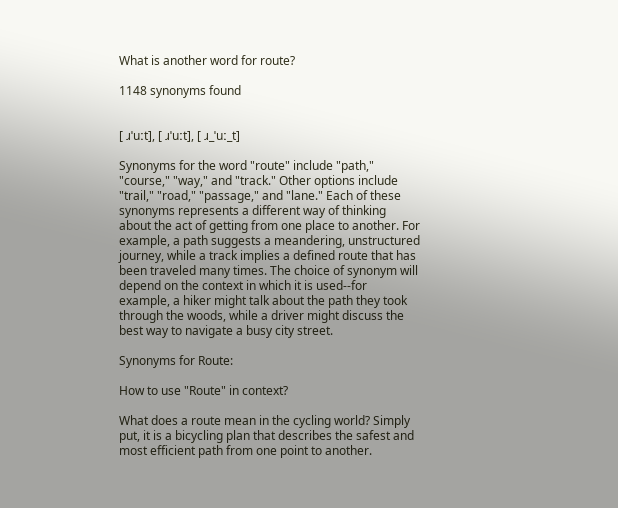What is another word for route?

1148 synonyms found


[ ɹˈuːt], [ ɹˈuːt], [ ɹ_ˈuː_t]

Synonyms for the word "route" include "path," "course," "way," and "track." Other options include "trail," "road," "passage," and "lane." Each of these synonyms represents a different way of thinking about the act of getting from one place to another. For example, a path suggests a meandering, unstructured journey, while a track implies a defined route that has been traveled many times. The choice of synonym will depend on the context in which it is used--for example, a hiker might talk about the path they took through the woods, while a driver might discuss the best way to navigate a busy city street.

Synonyms for Route:

How to use "Route" in context?

What does a route mean in the cycling world? Simply put, it is a bicycling plan that describes the safest and most efficient path from one point to another.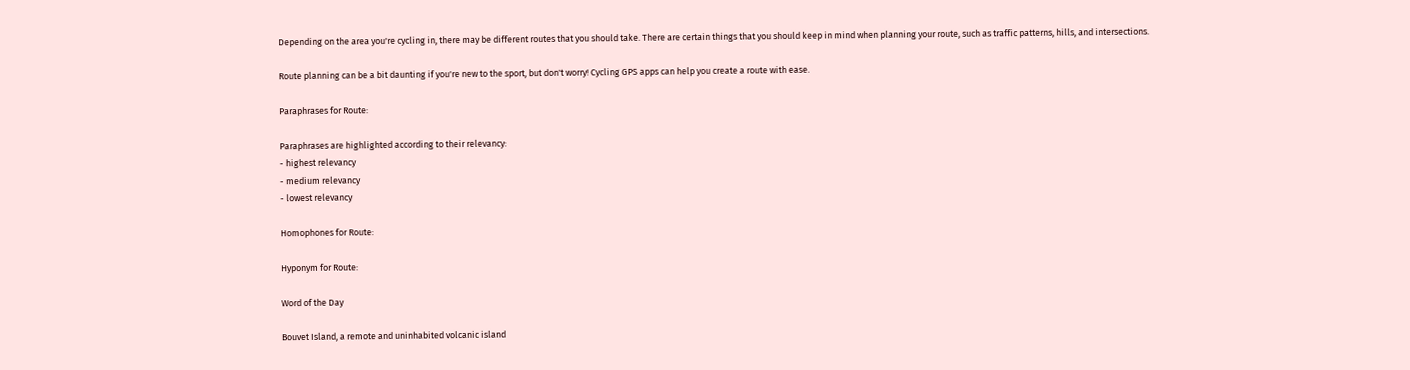Depending on the area you're cycling in, there may be different routes that you should take. There are certain things that you should keep in mind when planning your route, such as traffic patterns, hills, and intersections.

Route planning can be a bit daunting if you're new to the sport, but don't worry! Cycling GPS apps can help you create a route with ease.

Paraphrases for Route:

Paraphrases are highlighted according to their relevancy:
- highest relevancy
- medium relevancy
- lowest relevancy

Homophones for Route:

Hyponym for Route:

Word of the Day

Bouvet Island, a remote and uninhabited volcanic island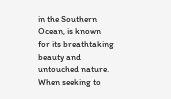in the Southern Ocean, is known for its breathtaking beauty and untouched nature. When seeking to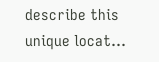describe this unique locat...